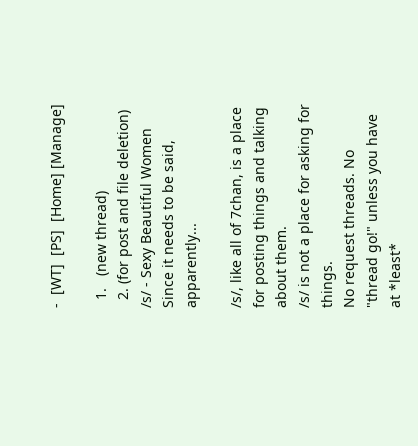-  [WT]  [PS]  [Home] [Manage]

  1.   (new thread)
  2. (for post and file deletion)
/s/ - Sexy Beautiful Women
Since it needs to be said, apparently...

/s/, like all of 7chan, is a place for posting things and talking about them.
/s/ is not a place for asking for things.
No request threads. No "thread go!" unless you have at *least*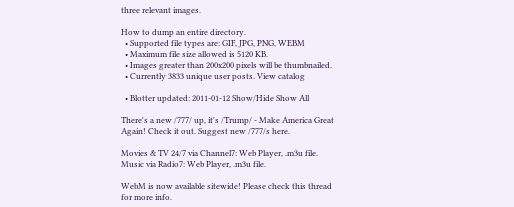three relevant images.

How to dump an entire directory.
  • Supported file types are: GIF, JPG, PNG, WEBM
  • Maximum file size allowed is 5120 KB.
  • Images greater than 200x200 pixels will be thumbnailed.
  • Currently 3833 unique user posts. View catalog

  • Blotter updated: 2011-01-12 Show/Hide Show All

There's a new /777/ up, it's /Trump/ - Make America Great Again! Check it out. Suggest new /777/s here.

Movies & TV 24/7 via Channel7: Web Player, .m3u file. Music via Radio7: Web Player, .m3u file.

WebM is now available sitewide! Please check this thread for more info.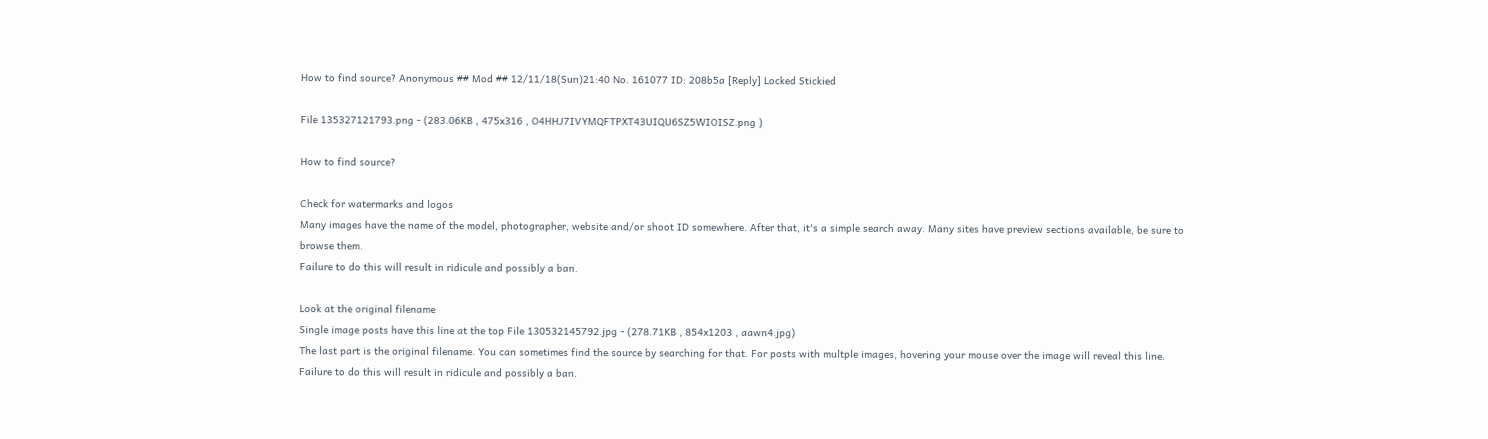How to find source? Anonymous ## Mod ## 12/11/18(Sun)21:40 No. 161077 ID: 208b5a [Reply] Locked Stickied

File 135327121793.png - (283.06KB , 475x316 , O4HHJ7IVYMQFTPXT43UIQU6SZ5WIOISZ.png )

How to find source?

Check for watermarks and logos
Many images have the name of the model, photographer, website and/or shoot ID somewhere. After that, it's a simple search away. Many sites have preview sections available, be sure to browse them.
Failure to do this will result in ridicule and possibly a ban.

Look at the original filename
Single image posts have this line at the top File 130532145792.jpg - (278.71KB , 854x1203 , aawn4.jpg)
The last part is the original filename. You can sometimes find the source by searching for that. For posts with multple images, hovering your mouse over the image will reveal this line.
Failure to do this will result in ridicule and possibly a ban.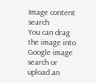Image content search
You can drag the image into Google image search or upload an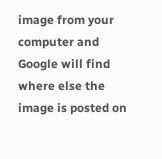image from your computer and Google will find where else the image is posted on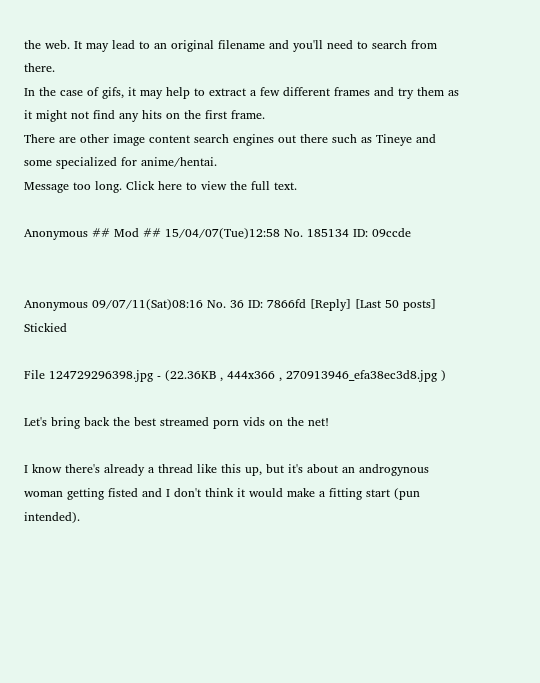the web. It may lead to an original filename and you'll need to search from there.
In the case of gifs, it may help to extract a few different frames and try them as it might not find any hits on the first frame.
There are other image content search engines out there such as Tineye and some specialized for anime/hentai.
Message too long. Click here to view the full text.

Anonymous ## Mod ## 15/04/07(Tue)12:58 No. 185134 ID: 09ccde


Anonymous 09/07/11(Sat)08:16 No. 36 ID: 7866fd [Reply] [Last 50 posts] Stickied

File 124729296398.jpg - (22.36KB , 444x366 , 270913946_efa38ec3d8.jpg )

Let's bring back the best streamed porn vids on the net!

I know there's already a thread like this up, but it's about an androgynous woman getting fisted and I don't think it would make a fitting start (pun intended).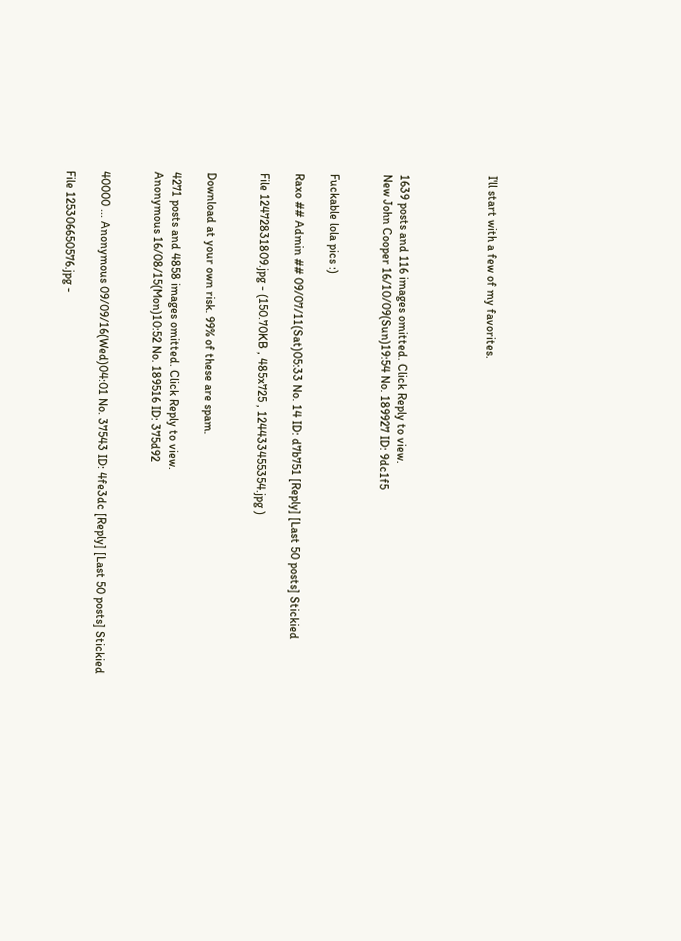I'll start with a few of my favorites.




1639 posts and 116 images omitted. Click Reply to view.
New John Cooper 16/10/09(Sun)19:54 No. 189927 ID: 9dc1f5


Fuckable lola pics :)

Raxo ## Admin ## 09/07/11(Sat)05:33 No. 14 ID: d7b751 [Reply] [Last 50 posts] Stickied

File 12472831809.jpg - (150.70KB , 485x725 , 124433455354.jpg )


Download at your own risk. 99% of these are spam.

4271 posts and 4858 images omitted. Click Reply to view.
Anonymous 16/08/15(Mon)10:52 No. 189516 ID: 375d92


40000 ... Anonymous 09/09/16(Wed)04:01 No. 37543 ID: 4fe3dc [Reply] [Last 50 posts] Stickied

File 125306650576.jpg -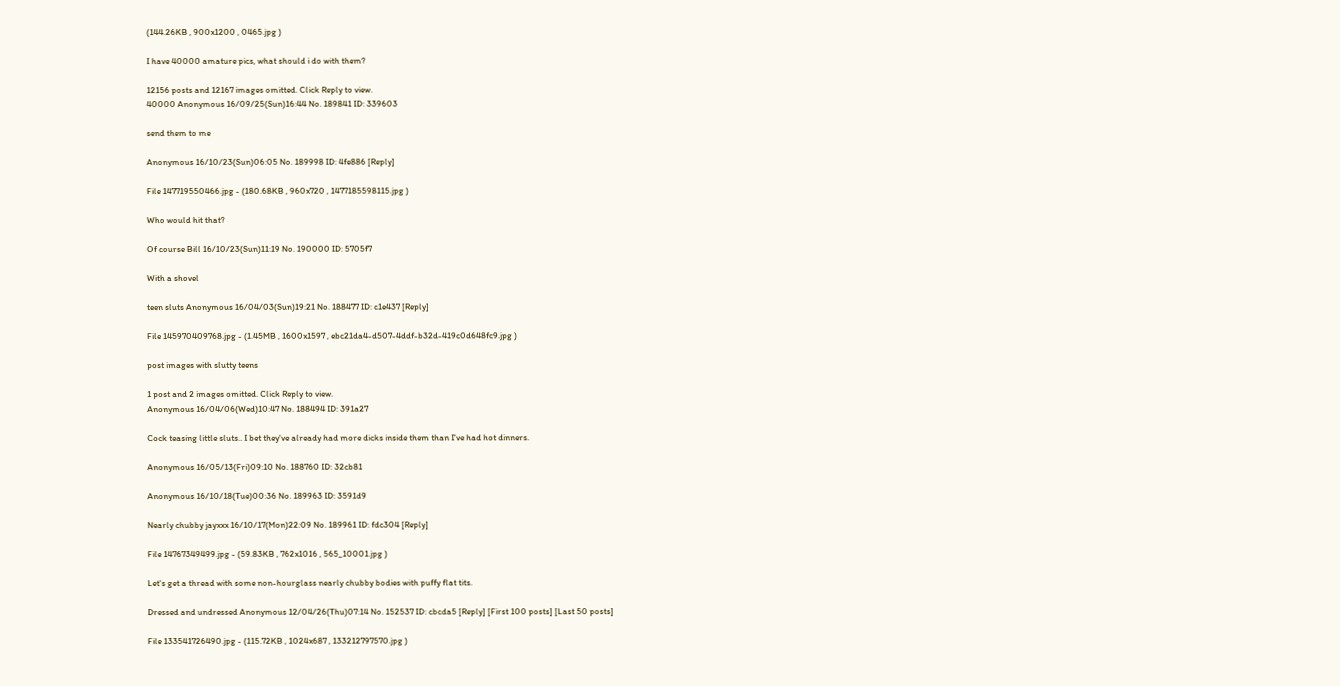(144.26KB , 900x1200 , 0465.jpg )

I have 40000 amature pics, what should i do with them?

12156 posts and 12167 images omitted. Click Reply to view.
40000 Anonymous 16/09/25(Sun)16:44 No. 189841 ID: 339603

send them to me

Anonymous 16/10/23(Sun)06:05 No. 189998 ID: 4fe886 [Reply]

File 147719550466.jpg - (180.68KB , 960x720 , 1477185598115.jpg )

Who would hit that?

Of course Bill 16/10/23(Sun)11:19 No. 190000 ID: 5705f7

With a shovel

teen sluts Anonymous 16/04/03(Sun)19:21 No. 188477 ID: c1e437 [Reply]

File 145970409768.jpg - (1.45MB , 1600x1597 , ebc21da4-d507-4ddf-b32d-419c0d648fc9.jpg )

post images with slutty teens

1 post and 2 images omitted. Click Reply to view.
Anonymous 16/04/06(Wed)10:47 No. 188494 ID: 391a27

Cock teasing little sluts.. I bet they've already had more dicks inside them than I've had hot dinners.

Anonymous 16/05/13(Fri)09:10 No. 188760 ID: 32cb81

Anonymous 16/10/18(Tue)00:36 No. 189963 ID: 3591d9

Nearly chubby jayxxx 16/10/17(Mon)22:09 No. 189961 ID: fdc304 [Reply]

File 14767349499.jpg - (59.83KB , 762x1016 , 565_10001.jpg )

Let's get a thread with some non-hourglass nearly chubby bodies with puffy flat tits.

Dressed and undressed Anonymous 12/04/26(Thu)07:14 No. 152537 ID: cbcda5 [Reply] [First 100 posts] [Last 50 posts]

File 133541726490.jpg - (115.72KB , 1024x687 , 133212797570.jpg )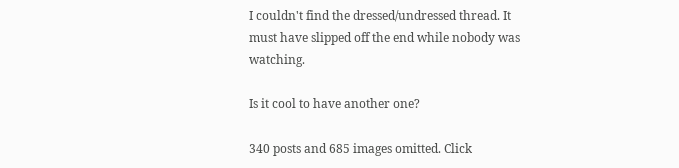I couldn't find the dressed/undressed thread. It must have slipped off the end while nobody was watching.

Is it cool to have another one?

340 posts and 685 images omitted. Click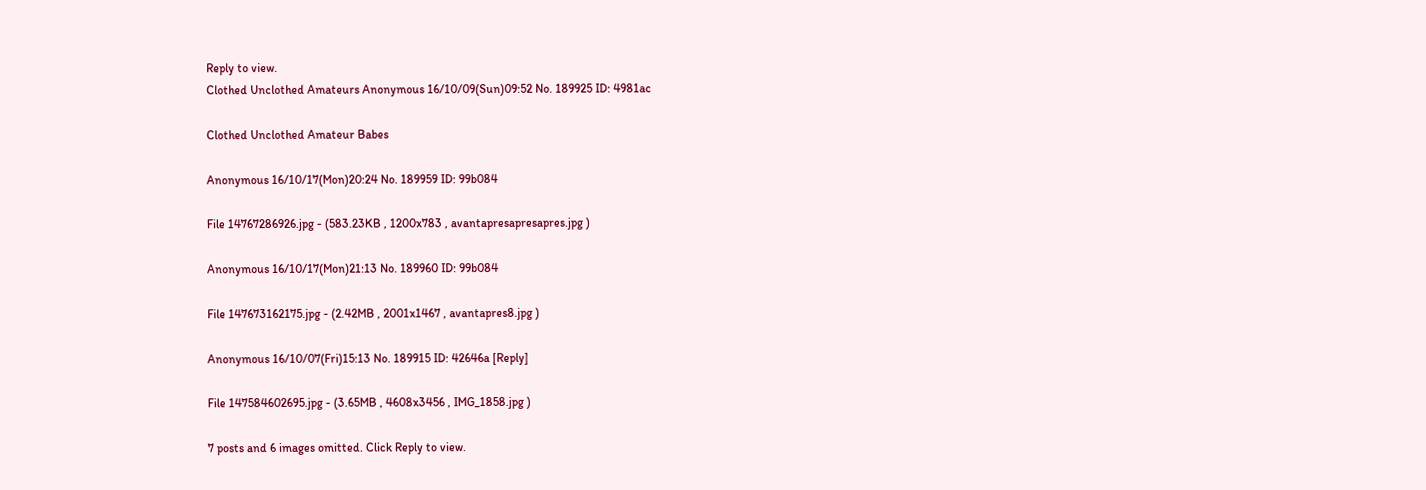Reply to view.
Clothed Unclothed Amateurs Anonymous 16/10/09(Sun)09:52 No. 189925 ID: 4981ac

Clothed Unclothed Amateur Babes

Anonymous 16/10/17(Mon)20:24 No. 189959 ID: 99b084

File 14767286926.jpg - (583.23KB , 1200x783 , avantapresapresapres.jpg )

Anonymous 16/10/17(Mon)21:13 No. 189960 ID: 99b084

File 147673162175.jpg - (2.42MB , 2001x1467 , avantapres8.jpg )

Anonymous 16/10/07(Fri)15:13 No. 189915 ID: 42646a [Reply]

File 147584602695.jpg - (3.65MB , 4608x3456 , IMG_1858.jpg )

7 posts and 6 images omitted. Click Reply to view.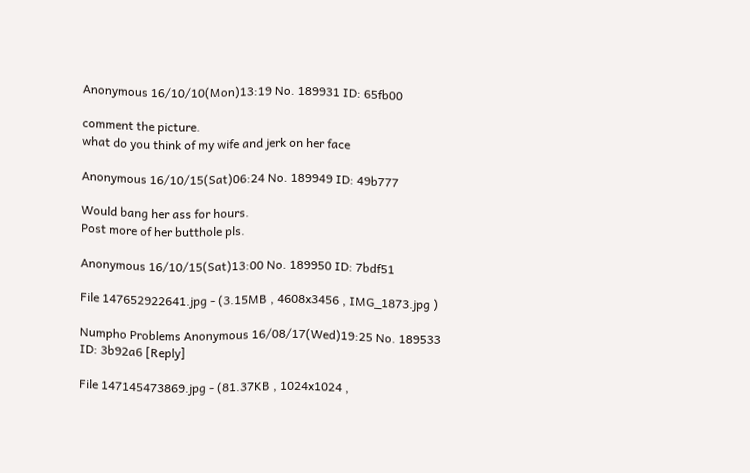Anonymous 16/10/10(Mon)13:19 No. 189931 ID: 65fb00

comment the picture.
what do you think of my wife and jerk on her face

Anonymous 16/10/15(Sat)06:24 No. 189949 ID: 49b777

Would bang her ass for hours.
Post more of her butthole pls.

Anonymous 16/10/15(Sat)13:00 No. 189950 ID: 7bdf51

File 147652922641.jpg - (3.15MB , 4608x3456 , IMG_1873.jpg )

Numpho Problems Anonymous 16/08/17(Wed)19:25 No. 189533 ID: 3b92a6 [Reply]

File 147145473869.jpg - (81.37KB , 1024x1024 ,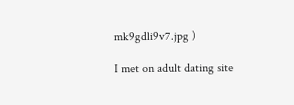mk9gdli9v7.jpg )

I met on adult dating site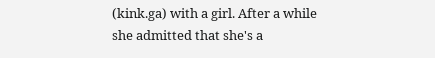(kink.ga) with a girl. After a while she admitted that she's a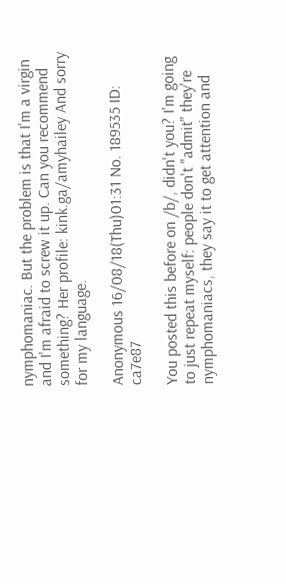nymphomaniac. But the problem is that I'm a virgin and I'm afraid to screw it up. Can you recommend something? Her profile: kink.ga/amyhailey And sorry for my language.

Anonymous 16/08/18(Thu)01:31 No. 189535 ID: ca7e87

You posted this before on /b/, didn't you? I'm going to just repeat myself: people don't "admit" they're nymphomaniacs, they say it to get attention and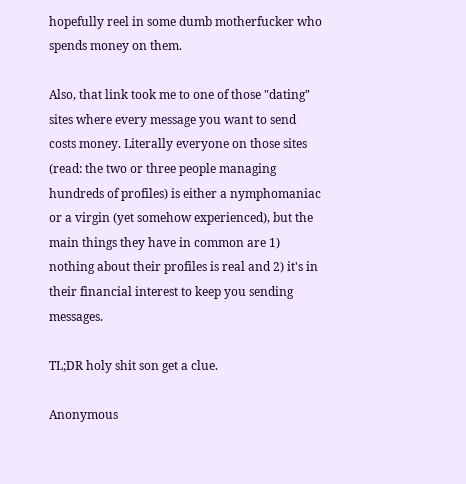hopefully reel in some dumb motherfucker who spends money on them.

Also, that link took me to one of those "dating" sites where every message you want to send costs money. Literally everyone on those sites (read: the two or three people managing hundreds of profiles) is either a nymphomaniac or a virgin (yet somehow experienced), but the main things they have in common are 1) nothing about their profiles is real and 2) it's in their financial interest to keep you sending messages.

TL;DR holy shit son get a clue.

Anonymous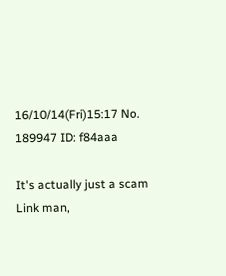16/10/14(Fri)15:17 No. 189947 ID: f84aaa

It's actually just a scam Link man,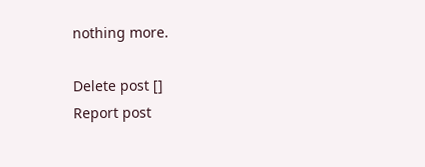nothing more.

Delete post []
Report post